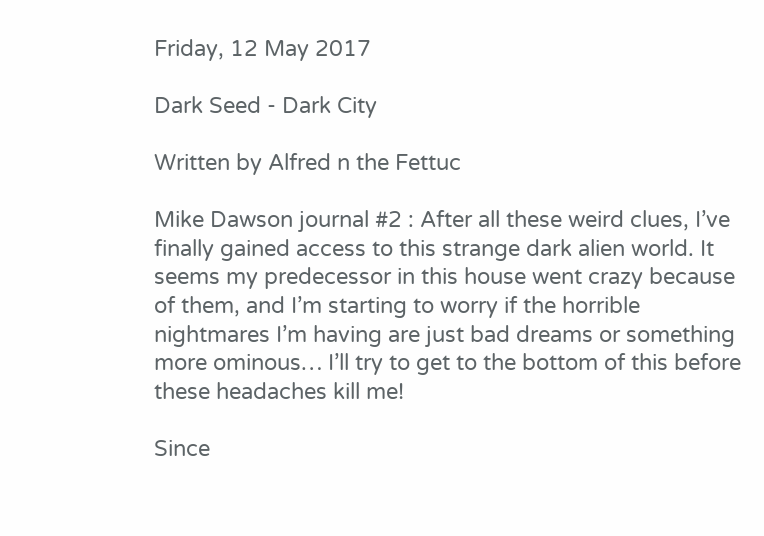Friday, 12 May 2017

Dark Seed - Dark City

Written by Alfred n the Fettuc

Mike Dawson journal #2 : After all these weird clues, I’ve finally gained access to this strange dark alien world. It seems my predecessor in this house went crazy because of them, and I’m starting to worry if the horrible nightmares I’m having are just bad dreams or something more ominous… I’ll try to get to the bottom of this before these headaches kill me!

Since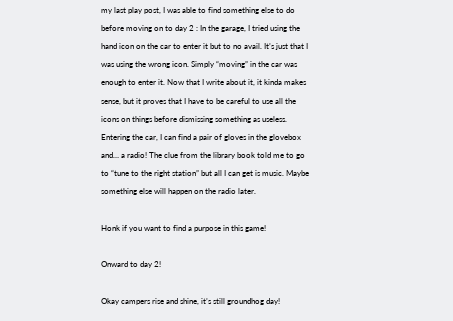my last play post, I was able to find something else to do before moving on to day 2 : In the garage, I tried using the hand icon on the car to enter it but to no avail. It’s just that I was using the wrong icon. Simply “moving” in the car was enough to enter it. Now that I write about it, it kinda makes sense, but it proves that I have to be careful to use all the icons on things before dismissing something as useless. Entering the car, I can find a pair of gloves in the glovebox and… a radio! The clue from the library book told me to go to “tune to the right station” but all I can get is music. Maybe something else will happen on the radio later.

Honk if you want to find a purpose in this game!

Onward to day 2!

Okay campers rise and shine, it’s still groundhog day!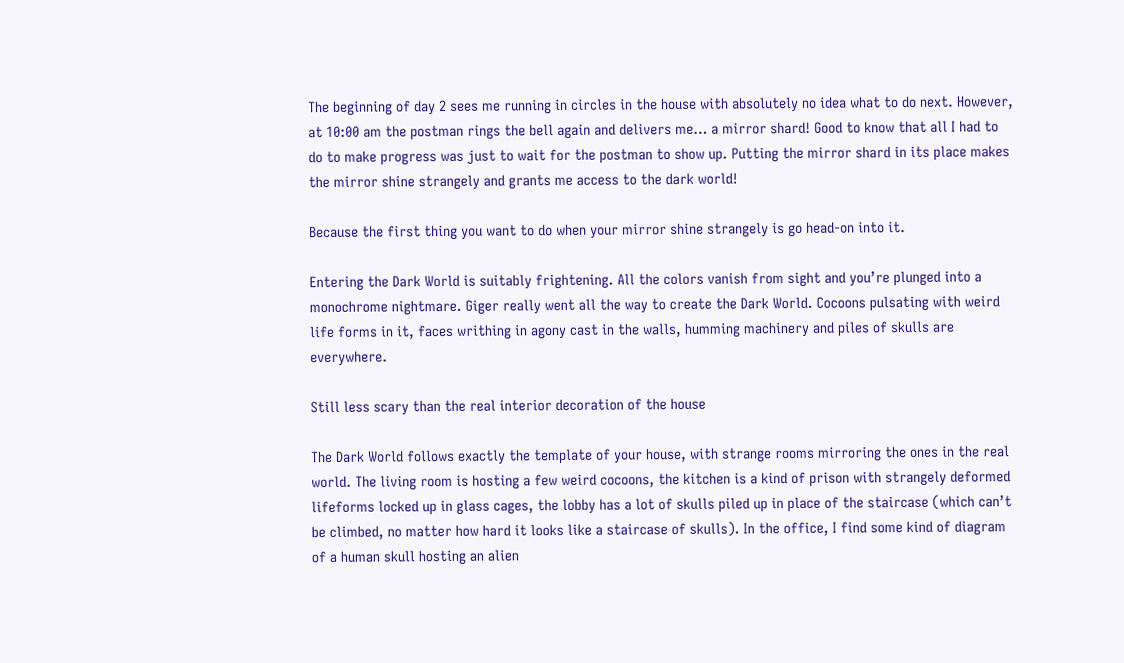The beginning of day 2 sees me running in circles in the house with absolutely no idea what to do next. However, at 10:00 am the postman rings the bell again and delivers me… a mirror shard! Good to know that all I had to do to make progress was just to wait for the postman to show up. Putting the mirror shard in its place makes the mirror shine strangely and grants me access to the dark world!

Because the first thing you want to do when your mirror shine strangely is go head-on into it.

Entering the Dark World is suitably frightening. All the colors vanish from sight and you’re plunged into a monochrome nightmare. Giger really went all the way to create the Dark World. Cocoons pulsating with weird life forms in it, faces writhing in agony cast in the walls, humming machinery and piles of skulls are everywhere.

Still less scary than the real interior decoration of the house

The Dark World follows exactly the template of your house, with strange rooms mirroring the ones in the real world. The living room is hosting a few weird cocoons, the kitchen is a kind of prison with strangely deformed lifeforms locked up in glass cages, the lobby has a lot of skulls piled up in place of the staircase (which can’t be climbed, no matter how hard it looks like a staircase of skulls). In the office, I find some kind of diagram of a human skull hosting an alien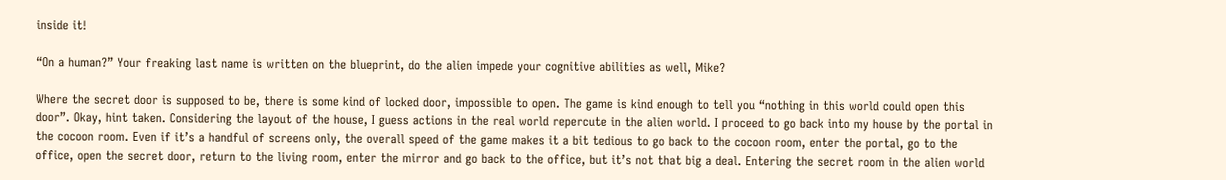inside it!

“On a human?” Your freaking last name is written on the blueprint, do the alien impede your cognitive abilities as well, Mike?

Where the secret door is supposed to be, there is some kind of locked door, impossible to open. The game is kind enough to tell you “nothing in this world could open this door”. Okay, hint taken. Considering the layout of the house, I guess actions in the real world repercute in the alien world. I proceed to go back into my house by the portal in the cocoon room. Even if it’s a handful of screens only, the overall speed of the game makes it a bit tedious to go back to the cocoon room, enter the portal, go to the office, open the secret door, return to the living room, enter the mirror and go back to the office, but it’s not that big a deal. Entering the secret room in the alien world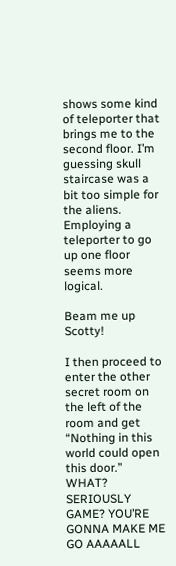shows some kind of teleporter that brings me to the second floor. I’m guessing skull staircase was a bit too simple for the aliens. Employing a teleporter to go up one floor seems more logical.

Beam me up Scotty!

I then proceed to enter the other secret room on the left of the room and get “Nothing in this world could open this door.” WHAT? SERIOUSLY GAME? YOU’RE GONNA MAKE ME GO AAAAALL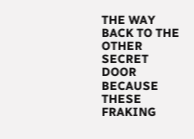THE WAY BACK TO THE OTHER SECRET DOOR BECAUSE THESE FRAKING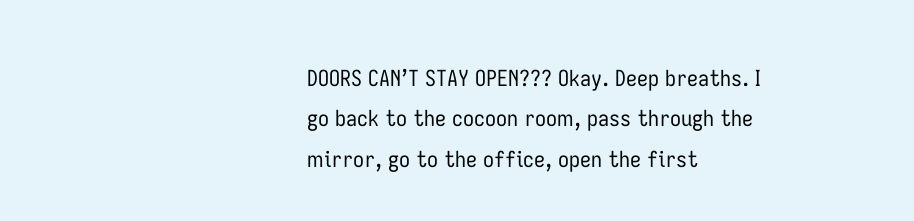DOORS CAN’T STAY OPEN??? Okay. Deep breaths. I go back to the cocoon room, pass through the mirror, go to the office, open the first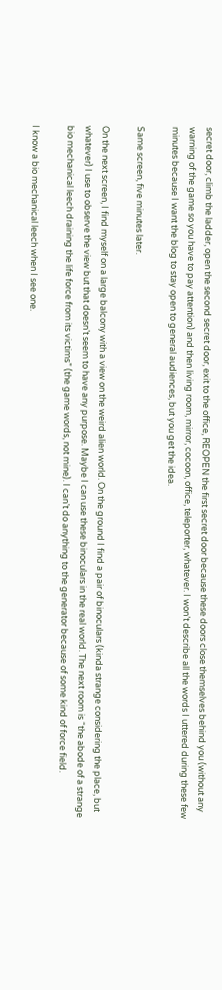secret door, climb the ladder, open the second secret door, exit to the office, REOPEN the first secret door because these doors close themselves behind you (without any warning of the game so you have to pay attention) and then living room, mirror, cocoon, office, teleporter, whatever. I won’t describe all the words I uttered during these few minutes because I want the blog to stay open to general audiences, but you get the idea.

Same screen, five minutes later.

On the next screen, I find myself on a large balcony with a view on the weird alien world. On the ground I find a pair of binoculars (kinda strange considering the place, but whatever) I use to observe the view but that doesn’t seem to have any purpose. Maybe I can use these binoculars in the real world. The next room is “the abode of a strange bio mechanical leech draining the life force from its victims” (the game words, not mine). I can’t do anything to the generator because of some kind of force field.

I know a bio mechanical leech when I see one.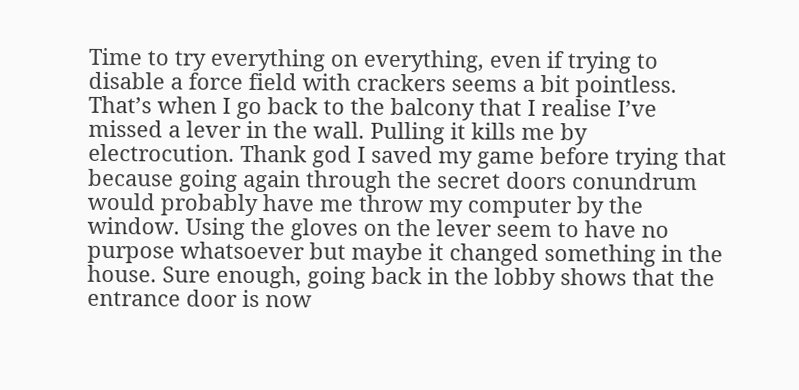Time to try everything on everything, even if trying to disable a force field with crackers seems a bit pointless. That’s when I go back to the balcony that I realise I’ve missed a lever in the wall. Pulling it kills me by electrocution. Thank god I saved my game before trying that because going again through the secret doors conundrum would probably have me throw my computer by the window. Using the gloves on the lever seem to have no purpose whatsoever but maybe it changed something in the house. Sure enough, going back in the lobby shows that the entrance door is now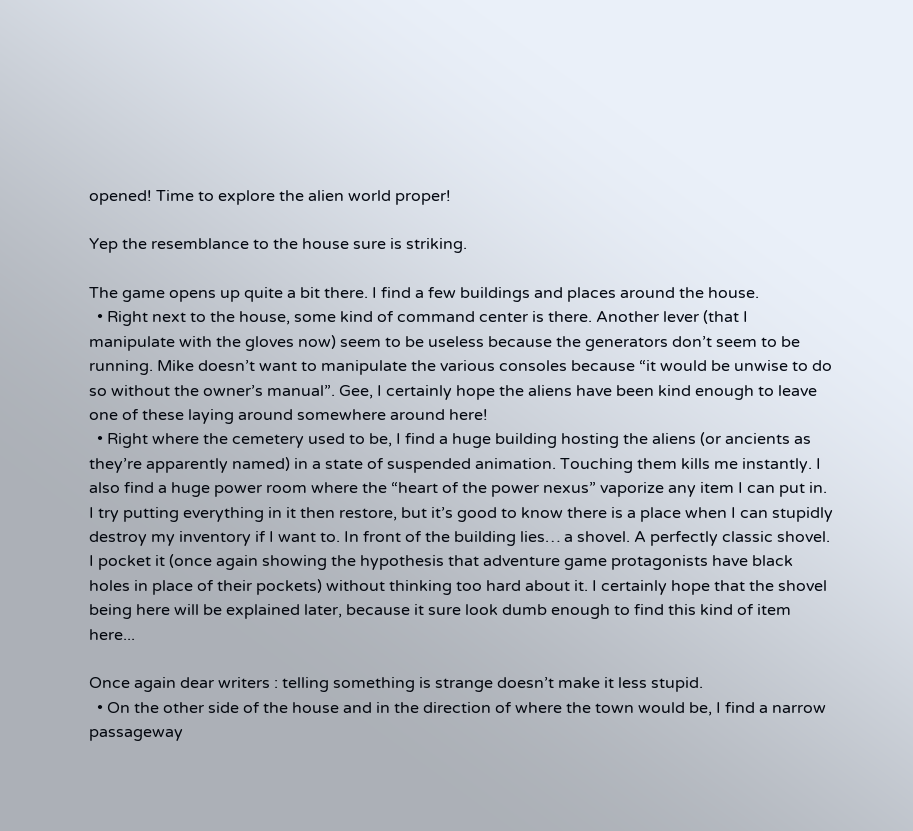opened! Time to explore the alien world proper!

Yep the resemblance to the house sure is striking.

The game opens up quite a bit there. I find a few buildings and places around the house.
  • Right next to the house, some kind of command center is there. Another lever (that I manipulate with the gloves now) seem to be useless because the generators don’t seem to be running. Mike doesn’t want to manipulate the various consoles because “it would be unwise to do so without the owner’s manual”. Gee, I certainly hope the aliens have been kind enough to leave one of these laying around somewhere around here!
  • Right where the cemetery used to be, I find a huge building hosting the aliens (or ancients as they’re apparently named) in a state of suspended animation. Touching them kills me instantly. I also find a huge power room where the “heart of the power nexus” vaporize any item I can put in. I try putting everything in it then restore, but it’s good to know there is a place when I can stupidly destroy my inventory if I want to. In front of the building lies… a shovel. A perfectly classic shovel. I pocket it (once again showing the hypothesis that adventure game protagonists have black holes in place of their pockets) without thinking too hard about it. I certainly hope that the shovel being here will be explained later, because it sure look dumb enough to find this kind of item here...

Once again dear writers : telling something is strange doesn’t make it less stupid.
  • On the other side of the house and in the direction of where the town would be, I find a narrow passageway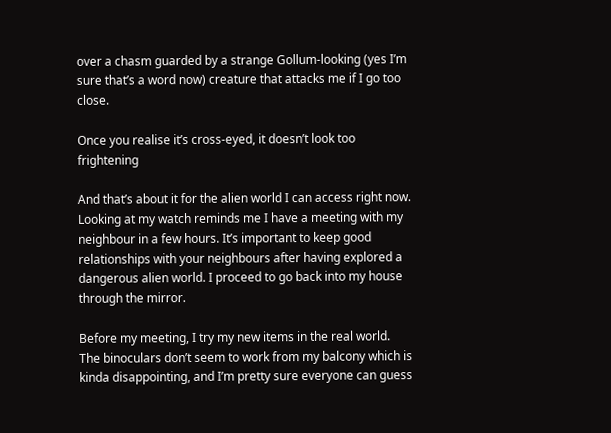over a chasm guarded by a strange Gollum-looking (yes I’m sure that’s a word now) creature that attacks me if I go too close.

Once you realise it’s cross-eyed, it doesn’t look too frightening

And that’s about it for the alien world I can access right now. Looking at my watch reminds me I have a meeting with my neighbour in a few hours. It’s important to keep good relationships with your neighbours after having explored a dangerous alien world. I proceed to go back into my house through the mirror.

Before my meeting, I try my new items in the real world. The binoculars don’t seem to work from my balcony which is kinda disappointing, and I’m pretty sure everyone can guess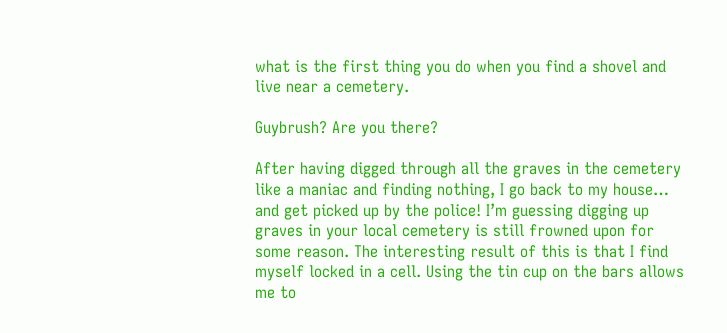what is the first thing you do when you find a shovel and live near a cemetery.

Guybrush? Are you there?

After having digged through all the graves in the cemetery like a maniac and finding nothing, I go back to my house… and get picked up by the police! I’m guessing digging up graves in your local cemetery is still frowned upon for some reason. The interesting result of this is that I find myself locked in a cell. Using the tin cup on the bars allows me to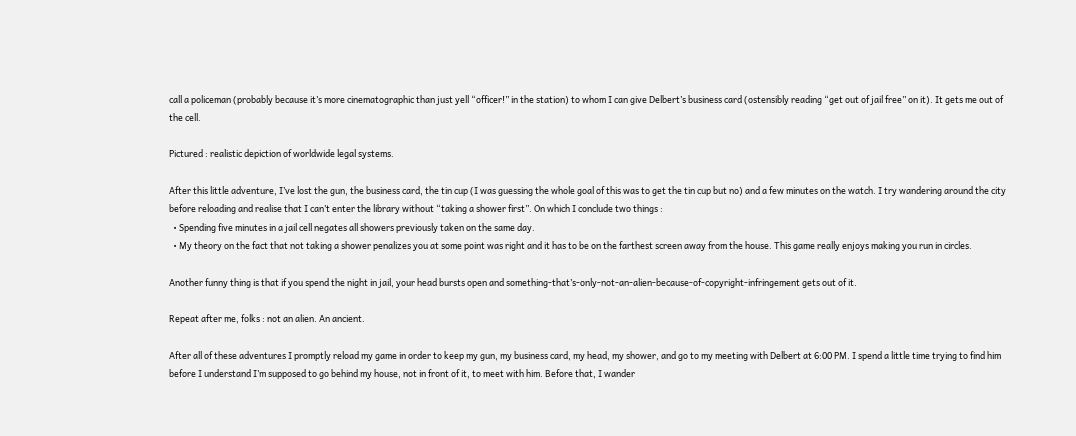call a policeman (probably because it’s more cinematographic than just yell “officer!” in the station) to whom I can give Delbert’s business card (ostensibly reading “get out of jail free” on it). It gets me out of the cell.

Pictured : realistic depiction of worldwide legal systems.

After this little adventure, I’ve lost the gun, the business card, the tin cup (I was guessing the whole goal of this was to get the tin cup but no) and a few minutes on the watch. I try wandering around the city before reloading and realise that I can’t enter the library without “taking a shower first”. On which I conclude two things :
  • Spending five minutes in a jail cell negates all showers previously taken on the same day.
  • My theory on the fact that not taking a shower penalizes you at some point was right and it has to be on the farthest screen away from the house. This game really enjoys making you run in circles.

Another funny thing is that if you spend the night in jail, your head bursts open and something-that’s-only-not-an-alien-because-of-copyright-infringement gets out of it.

Repeat after me, folks : not an alien. An ancient.

After all of these adventures I promptly reload my game in order to keep my gun, my business card, my head, my shower, and go to my meeting with Delbert at 6:00 PM. I spend a little time trying to find him before I understand I’m supposed to go behind my house, not in front of it, to meet with him. Before that, I wander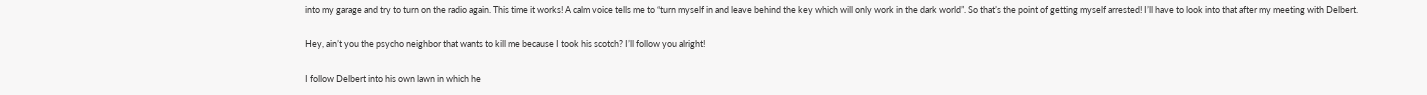into my garage and try to turn on the radio again. This time it works! A calm voice tells me to “turn myself in and leave behind the key which will only work in the dark world”. So that’s the point of getting myself arrested! I’ll have to look into that after my meeting with Delbert.

Hey, ain’t you the psycho neighbor that wants to kill me because I took his scotch? I’ll follow you alright!

I follow Delbert into his own lawn in which he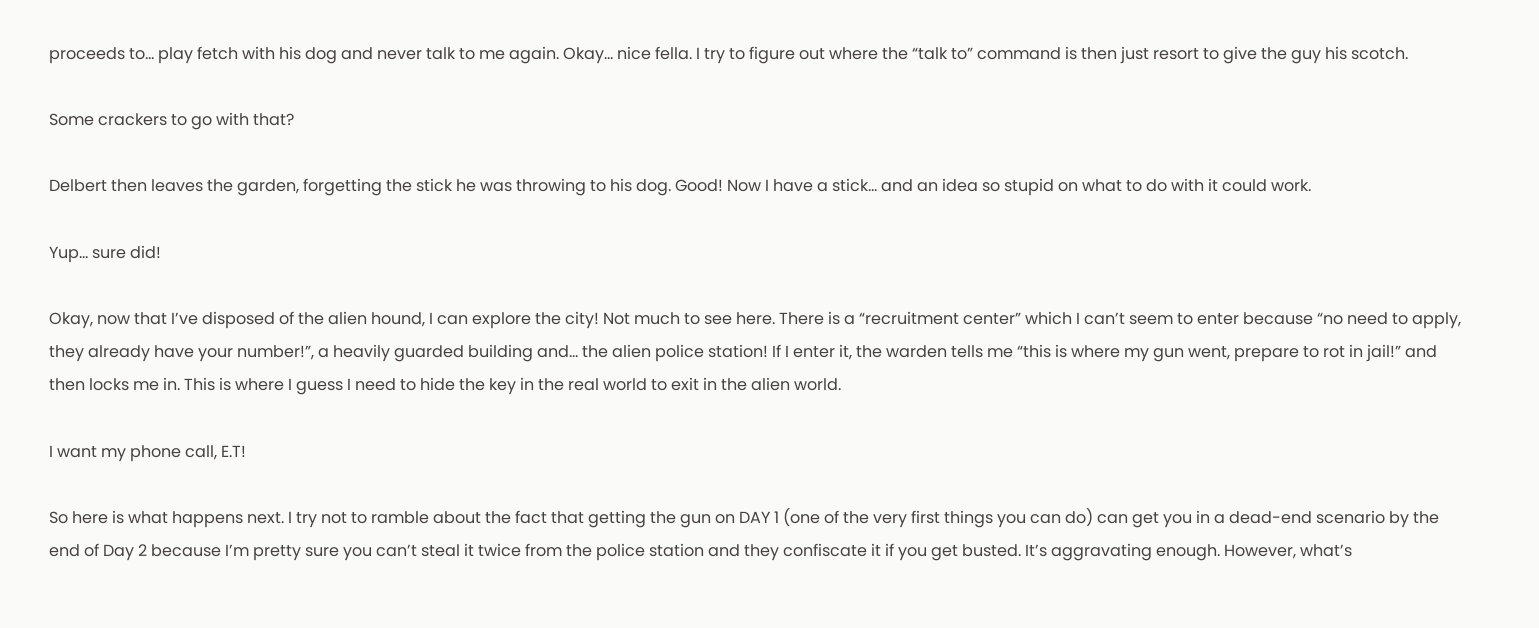proceeds to… play fetch with his dog and never talk to me again. Okay… nice fella. I try to figure out where the “talk to” command is then just resort to give the guy his scotch.

Some crackers to go with that?

Delbert then leaves the garden, forgetting the stick he was throwing to his dog. Good! Now I have a stick… and an idea so stupid on what to do with it could work.

Yup… sure did!

Okay, now that I’ve disposed of the alien hound, I can explore the city! Not much to see here. There is a “recruitment center” which I can’t seem to enter because “no need to apply, they already have your number!”, a heavily guarded building and… the alien police station! If I enter it, the warden tells me “this is where my gun went, prepare to rot in jail!” and then locks me in. This is where I guess I need to hide the key in the real world to exit in the alien world.

I want my phone call, E.T!

So here is what happens next. I try not to ramble about the fact that getting the gun on DAY 1 (one of the very first things you can do) can get you in a dead-end scenario by the end of Day 2 because I’m pretty sure you can’t steal it twice from the police station and they confiscate it if you get busted. It’s aggravating enough. However, what’s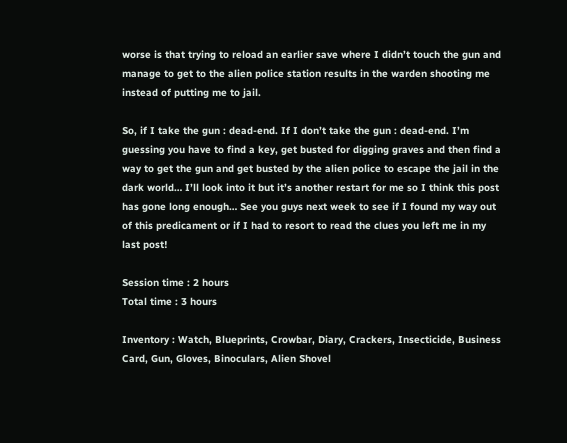worse is that trying to reload an earlier save where I didn’t touch the gun and manage to get to the alien police station results in the warden shooting me instead of putting me to jail.

So, if I take the gun : dead-end. If I don’t take the gun : dead-end. I’m guessing you have to find a key, get busted for digging graves and then find a way to get the gun and get busted by the alien police to escape the jail in the dark world… I’ll look into it but it’s another restart for me so I think this post has gone long enough… See you guys next week to see if I found my way out of this predicament or if I had to resort to read the clues you left me in my last post!

Session time : 2 hours
Total time : 3 hours

Inventory : Watch, Blueprints, Crowbar, Diary, Crackers, Insecticide, Business Card, Gun, Gloves, Binoculars, Alien Shovel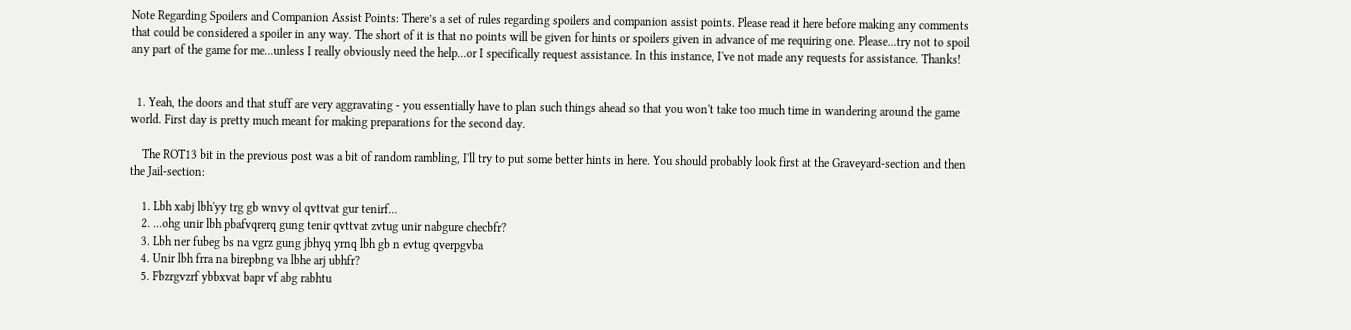Note Regarding Spoilers and Companion Assist Points: There’s a set of rules regarding spoilers and companion assist points. Please read it here before making any comments that could be considered a spoiler in any way. The short of it is that no points will be given for hints or spoilers given in advance of me requiring one. Please...try not to spoil any part of the game for me...unless I really obviously need the help...or I specifically request assistance. In this instance, I've not made any requests for assistance. Thanks!


  1. Yeah, the doors and that stuff are very aggravating - you essentially have to plan such things ahead so that you won't take too much time in wandering around the game world. First day is pretty much meant for making preparations for the second day.

    The ROT13 bit in the previous post was a bit of random rambling, I'll try to put some better hints in here. You should probably look first at the Graveyard-section and then the Jail-section:

    1. Lbh xabj lbh'yy trg gb wnvy ol qvttvat gur tenirf...
    2. ...ohg unir lbh pbafvqrerq gung tenir qvttvat zvtug unir nabgure checbfr?
    3. Lbh ner fubeg bs na vgrz gung jbhyq yrnq lbh gb n evtug qverpgvba
    4. Unir lbh frra na birepbng va lbhe arj ubhfr?
    5. Fbzrgvzrf ybbxvat bapr vf abg rabhtu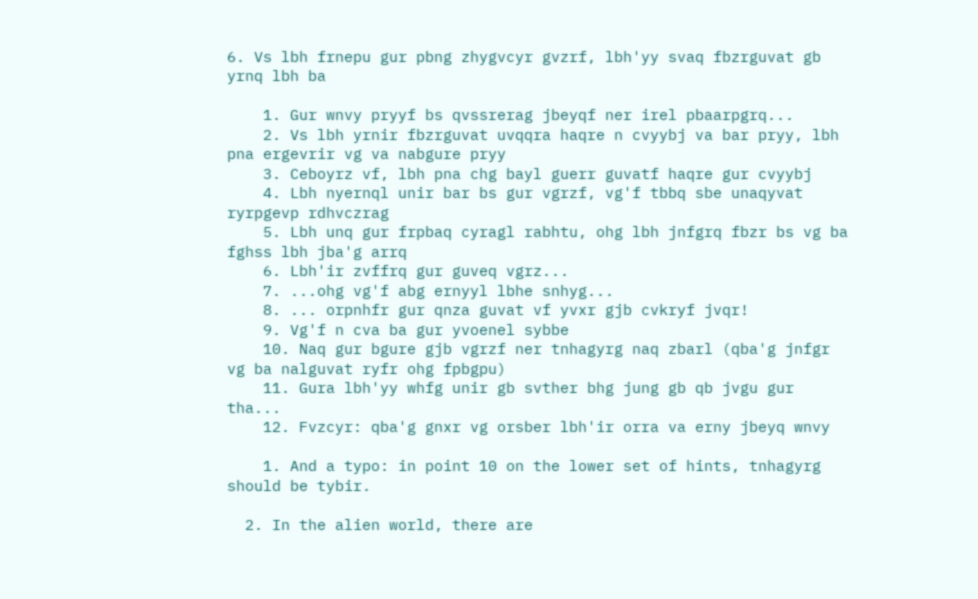6. Vs lbh frnepu gur pbng zhygvcyr gvzrf, lbh'yy svaq fbzrguvat gb yrnq lbh ba

    1. Gur wnvy pryyf bs qvssrerag jbeyqf ner irel pbaarpgrq...
    2. Vs lbh yrnir fbzrguvat uvqqra haqre n cvyybj va bar pryy, lbh pna ergevrir vg va nabgure pryy
    3. Ceboyrz vf, lbh pna chg bayl guerr guvatf haqre gur cvyybj
    4. Lbh nyernql unir bar bs gur vgrzf, vg'f tbbq sbe unaqyvat ryrpgevp rdhvczrag
    5. Lbh unq gur frpbaq cyragl rabhtu, ohg lbh jnfgrq fbzr bs vg ba fghss lbh jba'g arrq
    6. Lbh'ir zvffrq gur guveq vgrz...
    7. ...ohg vg'f abg ernyyl lbhe snhyg...
    8. ... orpnhfr gur qnza guvat vf yvxr gjb cvkryf jvqr!
    9. Vg'f n cva ba gur yvoenel sybbe
    10. Naq gur bgure gjb vgrzf ner tnhagyrg naq zbarl (qba'g jnfgr vg ba nalguvat ryfr ohg fpbgpu)
    11. Gura lbh'yy whfg unir gb svther bhg jung gb qb jvgu gur tha...
    12. Fvzcyr: qba'g gnxr vg orsber lbh'ir orra va erny jbeyq wnvy

    1. And a typo: in point 10 on the lower set of hints, tnhagyrg should be tybir.

  2. In the alien world, there are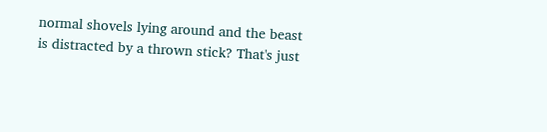normal shovels lying around and the beast is distracted by a thrown stick? That's just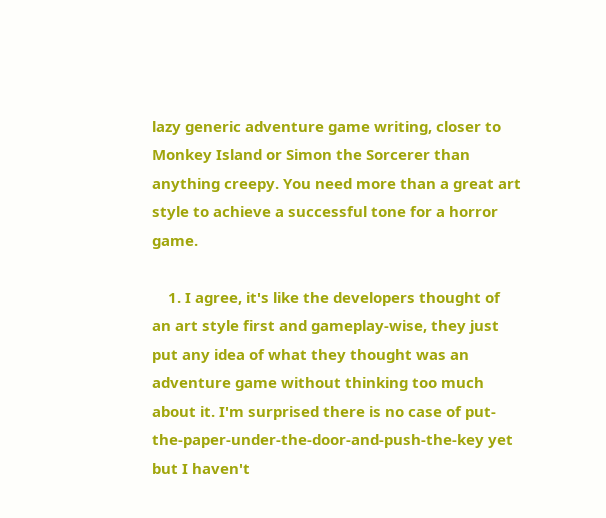lazy generic adventure game writing, closer to Monkey Island or Simon the Sorcerer than anything creepy. You need more than a great art style to achieve a successful tone for a horror game.

    1. I agree, it's like the developers thought of an art style first and gameplay-wise, they just put any idea of what they thought was an adventure game without thinking too much about it. I'm surprised there is no case of put-the-paper-under-the-door-and-push-the-key yet but I haven't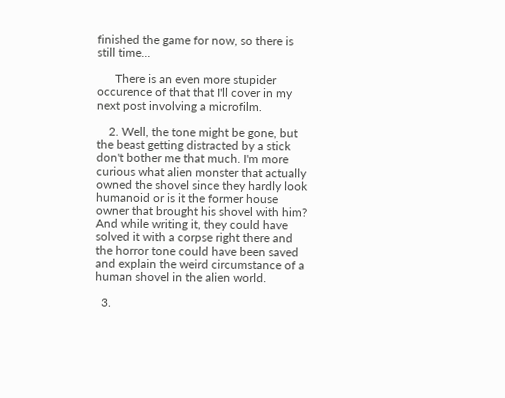finished the game for now, so there is still time...

      There is an even more stupider occurence of that that I'll cover in my next post involving a microfilm.

    2. Well, the tone might be gone, but the beast getting distracted by a stick don't bother me that much. I'm more curious what alien monster that actually owned the shovel since they hardly look humanoid or is it the former house owner that brought his shovel with him? And while writing it, they could have solved it with a corpse right there and the horror tone could have been saved and explain the weird circumstance of a human shovel in the alien world.

  3.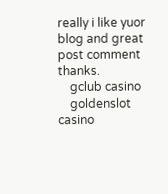really i like yuor blog and great post comment thanks.
    gclub casino
    goldenslot casino